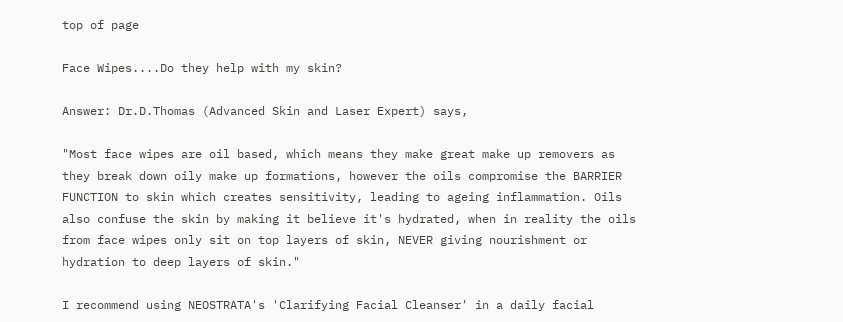top of page

Face Wipes....Do they help with my skin?

Answer: Dr.D.Thomas (Advanced Skin and Laser Expert) says,

"Most face wipes are oil based, which means they make great make up removers as they break down oily make up formations, however the oils compromise the BARRIER FUNCTION to skin which creates sensitivity, leading to ageing inflammation. Oils also confuse the skin by making it believe it's hydrated, when in reality the oils from face wipes only sit on top layers of skin, NEVER giving nourishment or hydration to deep layers of skin."

I recommend using NEOSTRATA's 'Clarifying Facial Cleanser' in a daily facial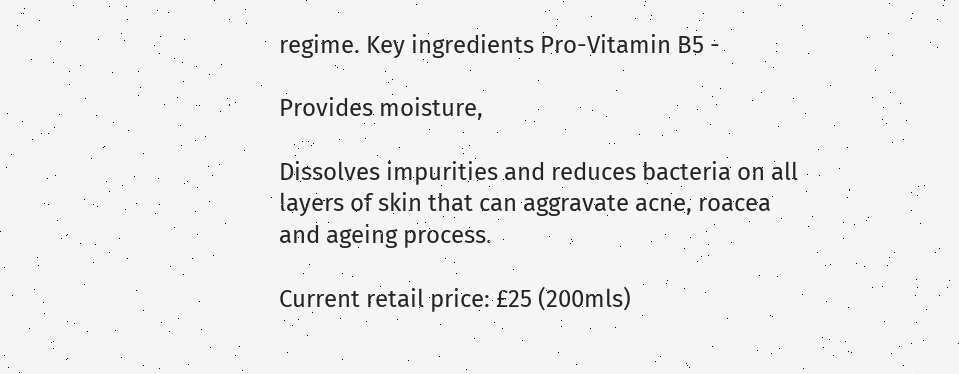regime. Key ingredients Pro-Vitamin B5 -

Provides moisture,

Dissolves impurities and reduces bacteria on all layers of skin that can aggravate acne, roacea and ageing process.

Current retail price: £25 (200mls)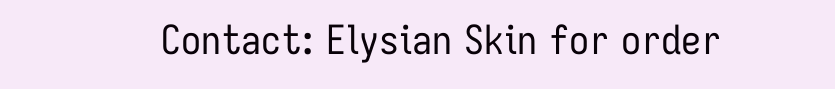Contact: Elysian Skin for order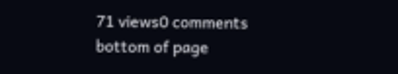71 views0 comments
bottom of page